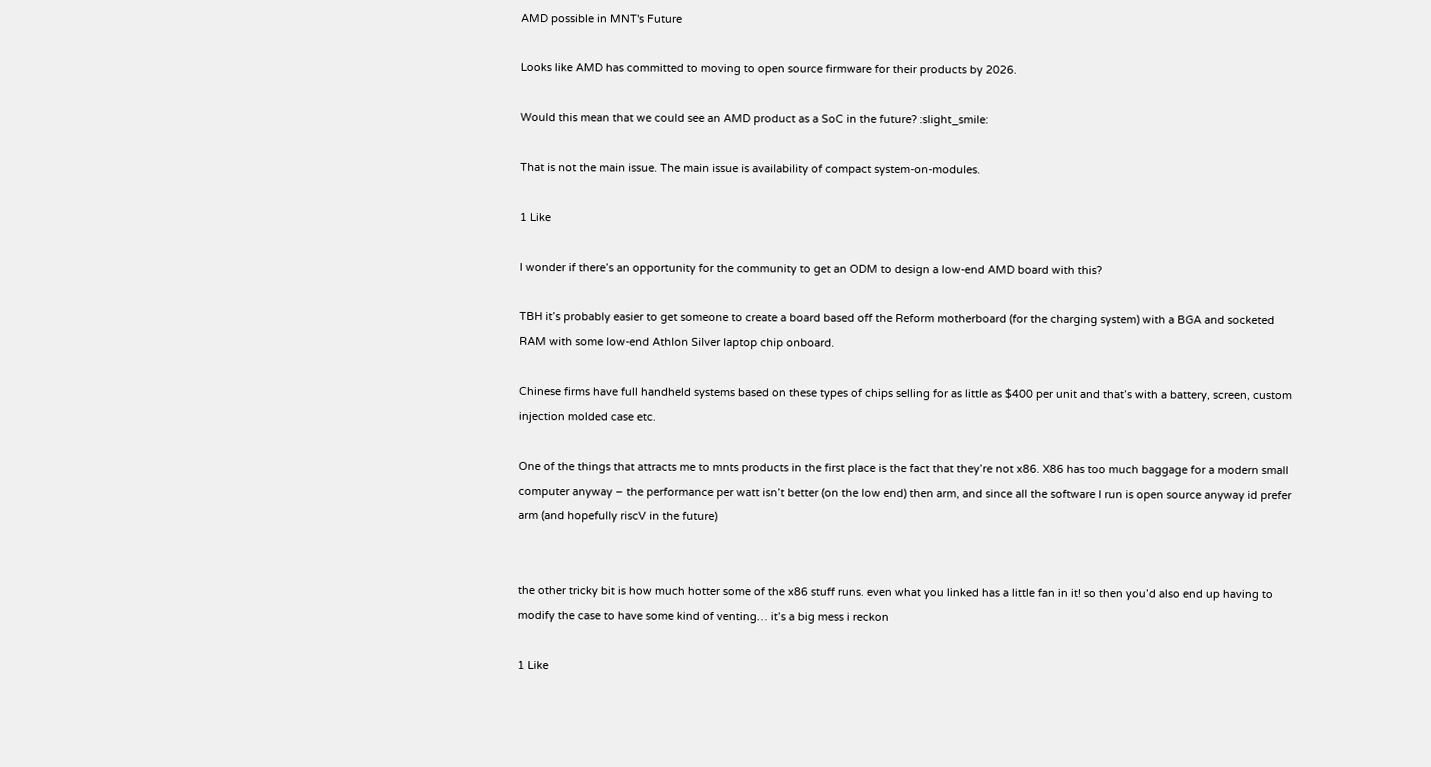AMD possible in MNT's Future

Looks like AMD has committed to moving to open source firmware for their products by 2026.

Would this mean that we could see an AMD product as a SoC in the future? :slight_smile:

That is not the main issue. The main issue is availability of compact system-on-modules.

1 Like

I wonder if there’s an opportunity for the community to get an ODM to design a low-end AMD board with this?

TBH it’s probably easier to get someone to create a board based off the Reform motherboard (for the charging system) with a BGA and socketed RAM with some low-end Athlon Silver laptop chip onboard.

Chinese firms have full handheld systems based on these types of chips selling for as little as $400 per unit and that’s with a battery, screen, custom injection molded case etc.

One of the things that attracts me to mnts products in the first place is the fact that they’re not x86. X86 has too much baggage for a modern small computer anyway – the performance per watt isn’t better (on the low end) then arm, and since all the software I run is open source anyway id prefer arm (and hopefully riscV in the future)


the other tricky bit is how much hotter some of the x86 stuff runs. even what you linked has a little fan in it! so then you’d also end up having to modify the case to have some kind of venting… it’s a big mess i reckon

1 Like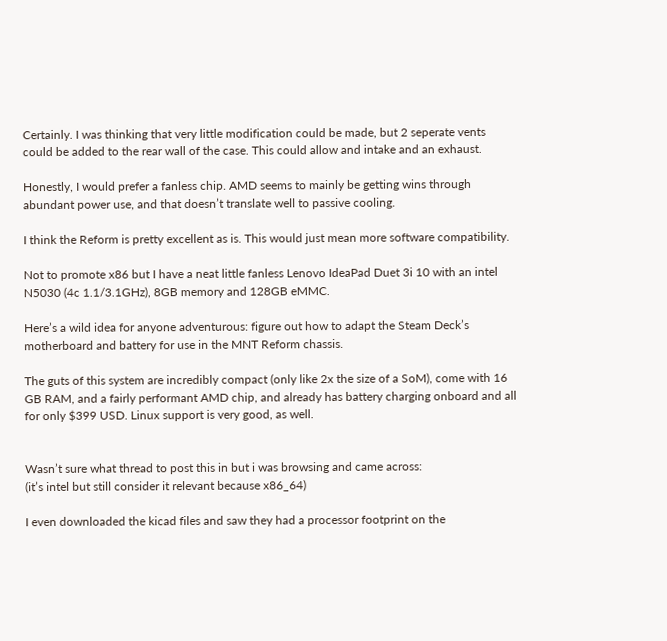Certainly. I was thinking that very little modification could be made, but 2 seperate vents could be added to the rear wall of the case. This could allow and intake and an exhaust.

Honestly, I would prefer a fanless chip. AMD seems to mainly be getting wins through abundant power use, and that doesn’t translate well to passive cooling.

I think the Reform is pretty excellent as is. This would just mean more software compatibility.

Not to promote x86 but I have a neat little fanless Lenovo IdeaPad Duet 3i 10 with an intel N5030 (4c 1.1/3.1GHz), 8GB memory and 128GB eMMC.

Here’s a wild idea for anyone adventurous: figure out how to adapt the Steam Deck’s motherboard and battery for use in the MNT Reform chassis.

The guts of this system are incredibly compact (only like 2x the size of a SoM), come with 16 GB RAM, and a fairly performant AMD chip, and already has battery charging onboard and all for only $399 USD. Linux support is very good, as well.


Wasn’t sure what thread to post this in but i was browsing and came across:
(it’s intel but still consider it relevant because x86_64)

I even downloaded the kicad files and saw they had a processor footprint on the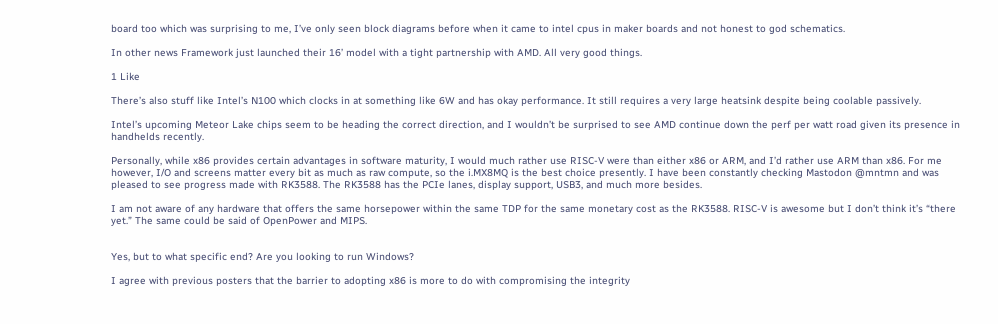board too which was surprising to me, I’ve only seen block diagrams before when it came to intel cpus in maker boards and not honest to god schematics.

In other news Framework just launched their 16’ model with a tight partnership with AMD. All very good things.

1 Like

There’s also stuff like Intel’s N100 which clocks in at something like 6W and has okay performance. It still requires a very large heatsink despite being coolable passively.

Intel’s upcoming Meteor Lake chips seem to be heading the correct direction, and I wouldn’t be surprised to see AMD continue down the perf per watt road given its presence in handhelds recently.

Personally, while x86 provides certain advantages in software maturity, I would much rather use RISC-V were than either x86 or ARM, and I’d rather use ARM than x86. For me however, I/O and screens matter every bit as much as raw compute, so the i.MX8MQ is the best choice presently. I have been constantly checking Mastodon @mntmn and was pleased to see progress made with RK3588. The RK3588 has the PCIe lanes, display support, USB3, and much more besides.

I am not aware of any hardware that offers the same horsepower within the same TDP for the same monetary cost as the RK3588. RISC-V is awesome but I don’t think it’s “there yet.” The same could be said of OpenPower and MIPS.


Yes, but to what specific end? Are you looking to run Windows?

I agree with previous posters that the barrier to adopting x86 is more to do with compromising the integrity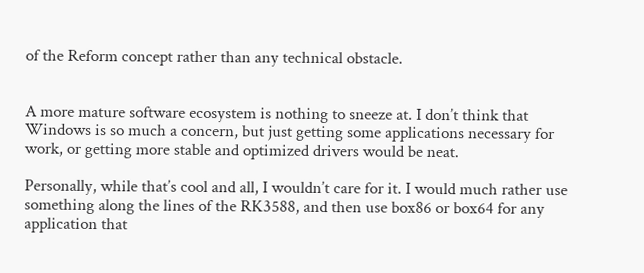of the Reform concept rather than any technical obstacle.


A more mature software ecosystem is nothing to sneeze at. I don’t think that Windows is so much a concern, but just getting some applications necessary for work, or getting more stable and optimized drivers would be neat.

Personally, while that’s cool and all, I wouldn’t care for it. I would much rather use something along the lines of the RK3588, and then use box86 or box64 for any application that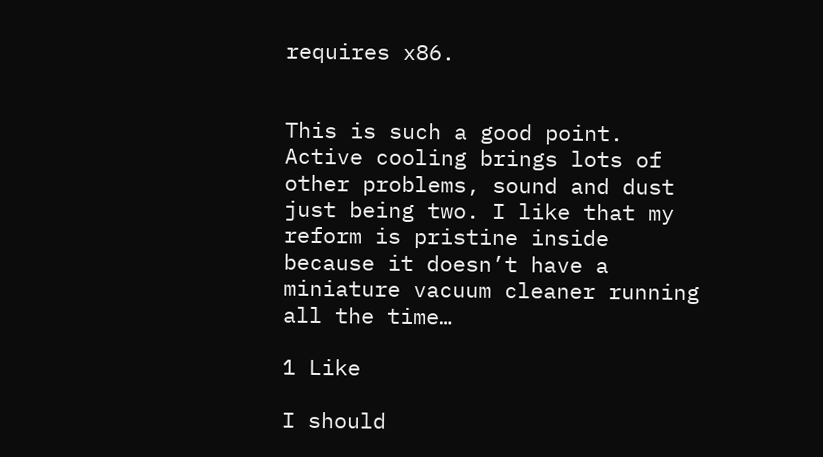requires x86.


This is such a good point. Active cooling brings lots of other problems, sound and dust just being two. I like that my reform is pristine inside because it doesn’t have a miniature vacuum cleaner running all the time…

1 Like

I should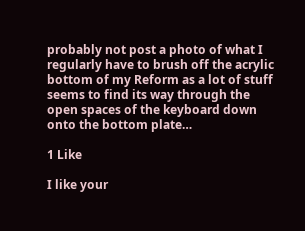probably not post a photo of what I regularly have to brush off the acrylic bottom of my Reform as a lot of stuff seems to find its way through the open spaces of the keyboard down onto the bottom plate…

1 Like

I like your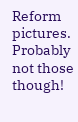Reform pictures. Probably not those though!